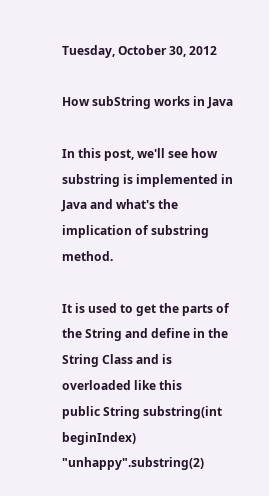Tuesday, October 30, 2012

How subString works in Java

In this post, we'll see how substring is implemented in Java and what's the implication of substring method.

It is used to get the parts of the String and define in the String Class and is overloaded like this
public String substring(int beginIndex)
"unhappy".substring(2)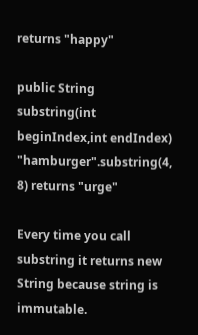returns "happy"

public String substring(int beginIndex,int endIndex)
"hamburger".substring(4, 8) returns "urge"

Every time you call substring it returns new String because string is immutable.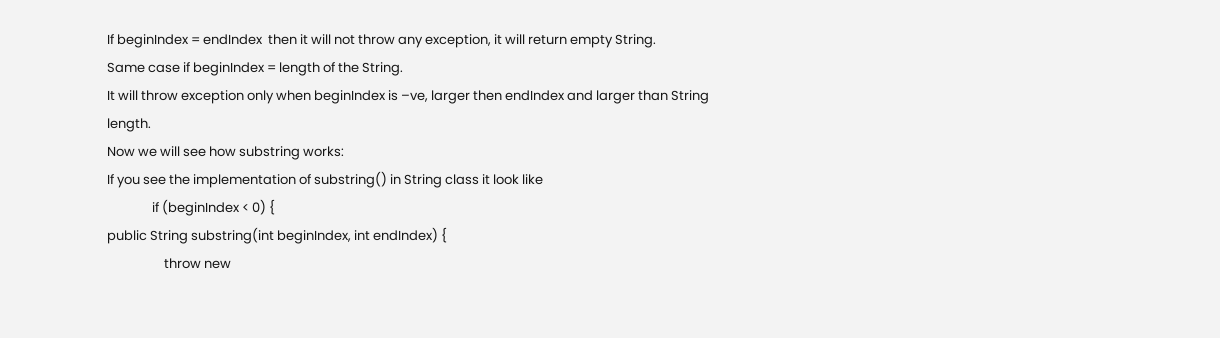If beginIndex = endIndex  then it will not throw any exception, it will return empty String.
Same case if beginIndex = length of the String.
It will throw exception only when beginIndex is –ve, larger then endIndex and larger than String length.
Now we will see how substring works:
If you see the implementation of substring() in String class it look like
               if (beginIndex < 0) {
public String substring(int beginIndex, int endIndex) {
                   throw new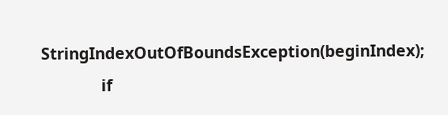StringIndexOutOfBoundsException(beginIndex);
               if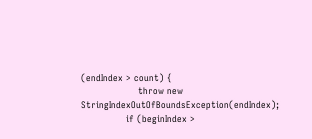(endIndex > count) {
                   throw new StringIndexOutOfBoundsException(endIndex);
               if (beginIndex >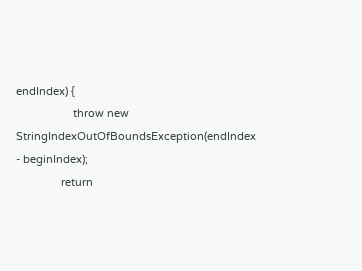endIndex) {
                   throw new StringIndexOutOfBoundsException(endIndex - beginIndex);
               return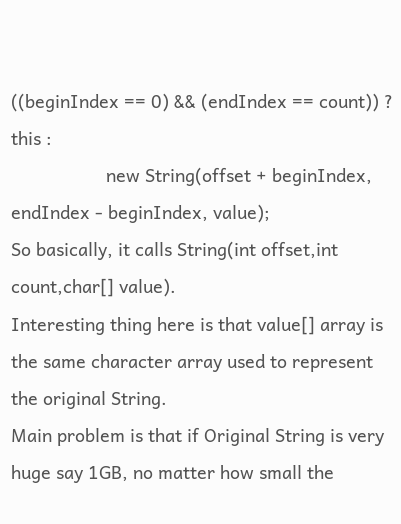((beginIndex == 0) && (endIndex == count)) ? this :
                   new String(offset + beginIndex, endIndex - beginIndex, value);
So basically, it calls String(int offset,int count,char[] value).
Interesting thing here is that value[] array is the same character array used to represent the original String.
Main problem is that if Original String is very huge say 1GB, no matter how small the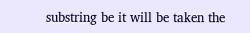substring be it will be taken the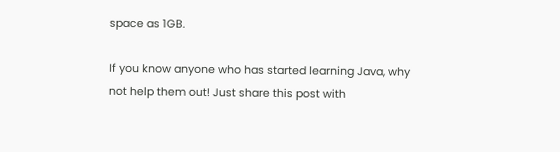space as 1GB.

If you know anyone who has started learning Java, why not help them out! Just share this post with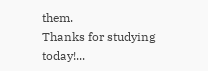them.
Thanks for studying today!...